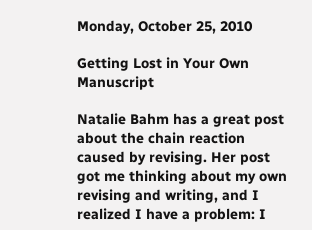Monday, October 25, 2010

Getting Lost in Your Own Manuscript

Natalie Bahm has a great post about the chain reaction caused by revising. Her post got me thinking about my own revising and writing, and I realized I have a problem: I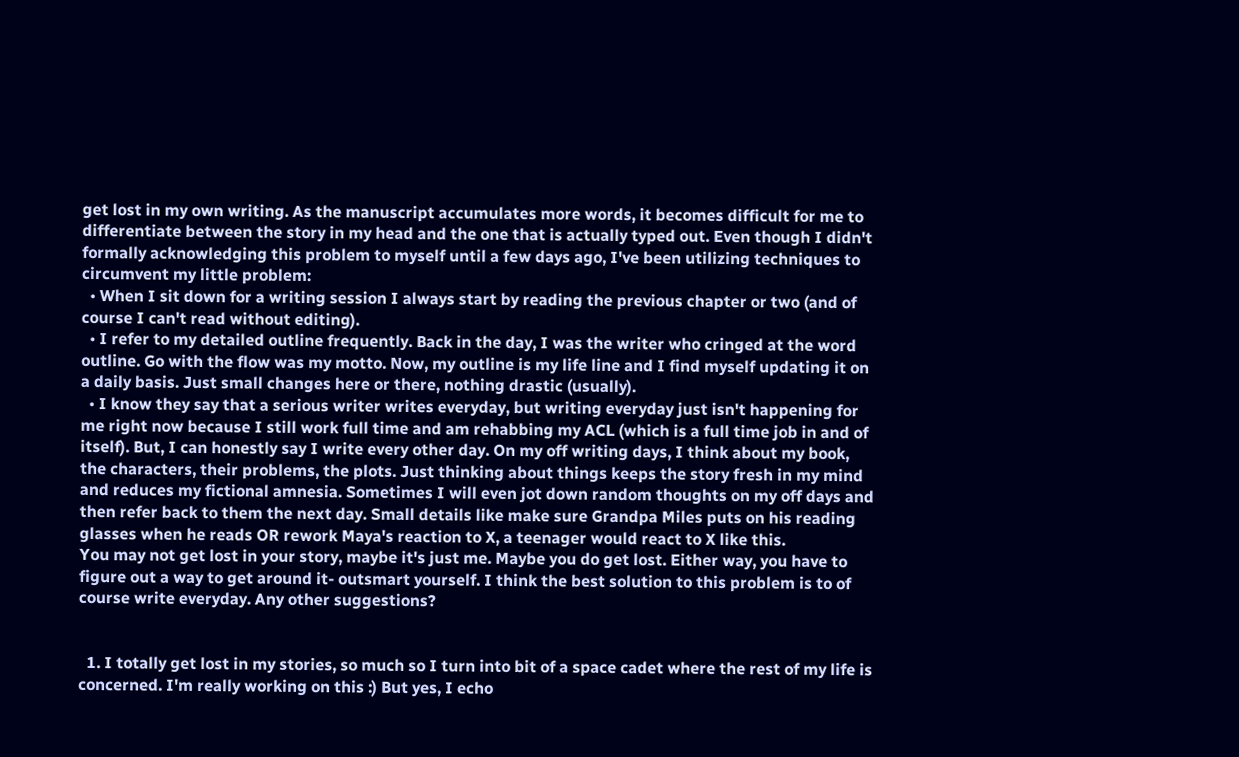get lost in my own writing. As the manuscript accumulates more words, it becomes difficult for me to differentiate between the story in my head and the one that is actually typed out. Even though I didn't formally acknowledging this problem to myself until a few days ago, I've been utilizing techniques to circumvent my little problem:
  • When I sit down for a writing session I always start by reading the previous chapter or two (and of course I can't read without editing).
  • I refer to my detailed outline frequently. Back in the day, I was the writer who cringed at the word outline. Go with the flow was my motto. Now, my outline is my life line and I find myself updating it on a daily basis. Just small changes here or there, nothing drastic (usually).
  • I know they say that a serious writer writes everyday, but writing everyday just isn't happening for me right now because I still work full time and am rehabbing my ACL (which is a full time job in and of itself). But, I can honestly say I write every other day. On my off writing days, I think about my book, the characters, their problems, the plots. Just thinking about things keeps the story fresh in my mind and reduces my fictional amnesia. Sometimes I will even jot down random thoughts on my off days and then refer back to them the next day. Small details like make sure Grandpa Miles puts on his reading glasses when he reads OR rework Maya's reaction to X, a teenager would react to X like this.
You may not get lost in your story, maybe it's just me. Maybe you do get lost. Either way, you have to figure out a way to get around it- outsmart yourself. I think the best solution to this problem is to of course write everyday. Any other suggestions?


  1. I totally get lost in my stories, so much so I turn into bit of a space cadet where the rest of my life is concerned. I'm really working on this :) But yes, I echo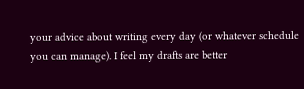your advice about writing every day (or whatever schedule you can manage). I feel my drafts are better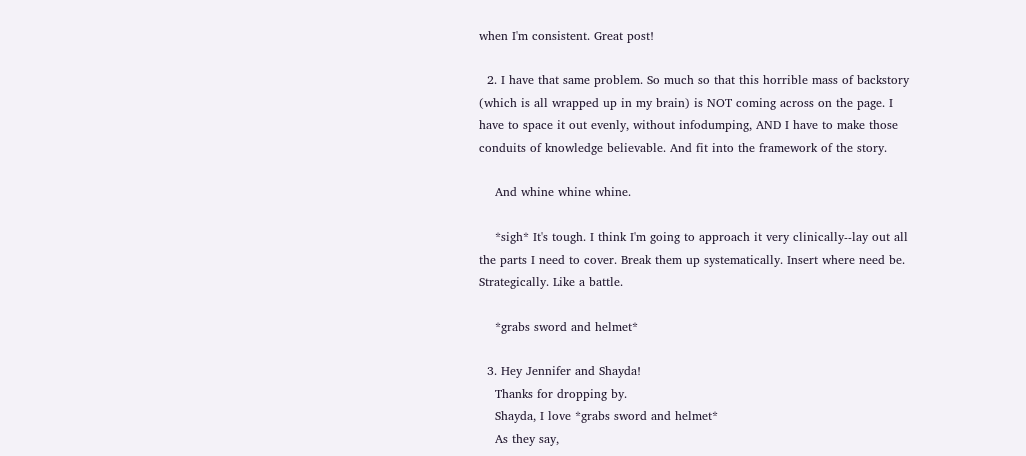when I'm consistent. Great post!

  2. I have that same problem. So much so that this horrible mass of backstory (which is all wrapped up in my brain) is NOT coming across on the page. I have to space it out evenly, without infodumping, AND I have to make those conduits of knowledge believable. And fit into the framework of the story.

    And whine whine whine.

    *sigh* It's tough. I think I'm going to approach it very clinically--lay out all the parts I need to cover. Break them up systematically. Insert where need be. Strategically. Like a battle.

    *grabs sword and helmet*

  3. Hey Jennifer and Shayda!
    Thanks for dropping by.
    Shayda, I love *grabs sword and helmet*
    As they say,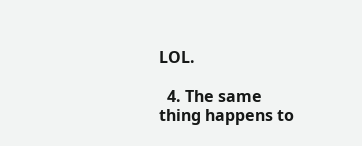LOL.

  4. The same thing happens to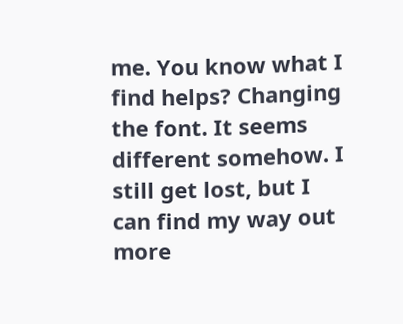me. You know what I find helps? Changing the font. It seems different somehow. I still get lost, but I can find my way out more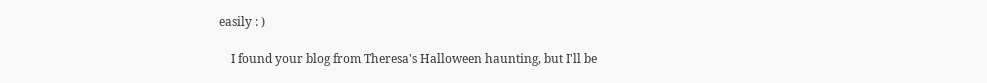easily : )

    I found your blog from Theresa's Halloween haunting, but I'll be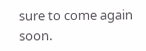sure to come again soon.